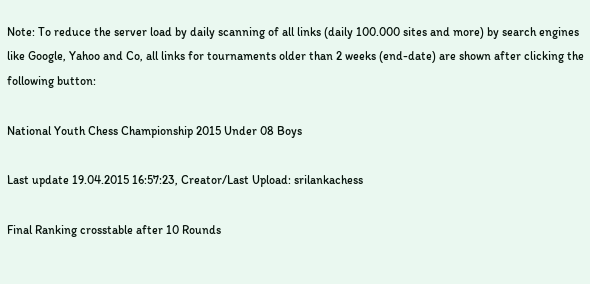Note: To reduce the server load by daily scanning of all links (daily 100.000 sites and more) by search engines like Google, Yahoo and Co, all links for tournaments older than 2 weeks (end-date) are shown after clicking the following button:

National Youth Chess Championship 2015 Under 08 Boys

Last update 19.04.2015 16:57:23, Creator/Last Upload: srilankachess

Final Ranking crosstable after 10 Rounds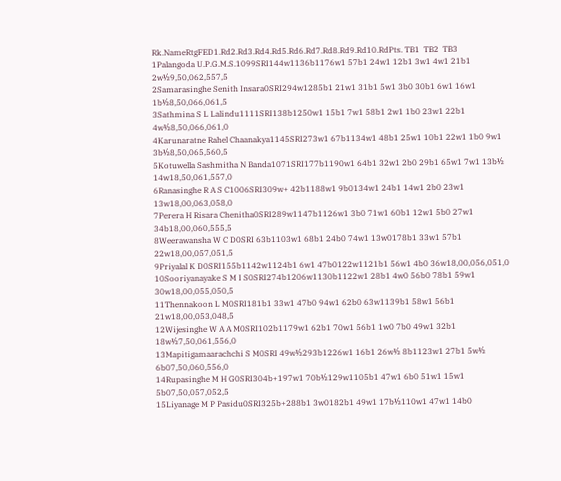Rk.NameRtgFED1.Rd2.Rd3.Rd4.Rd5.Rd6.Rd7.Rd8.Rd9.Rd10.RdPts. TB1  TB2  TB3
1Palangoda U.P.G.M.S.1099SRI144w1136b1176w1 57b1 24w1 12b1 3w1 4w1 21b1 2w½9,50,062,557,5
2Samarasinghe Senith Insara0SRI294w1285b1 21w1 31b1 5w1 3b0 30b1 6w1 16w1 1b½8,50,066,061,5
3Sathmina S L Lalindu1111SRI138b1250w1 15b1 7w1 58b1 2w1 1b0 23w1 22b1 4w½8,50,066,061,0
4Karunaratne Rahel Chaanakya1145SRI273w1 67b1134w1 48b1 25w1 10b1 22w1 1b0 9w1 3b½8,50,065,560,5
5Kotuwella Sashmitha N Banda1071SRI177b1190w1 64b1 32w1 2b0 29b1 65w1 7w1 13b½ 14w18,50,061,557,0
6Ranasinghe R A S C1006SRI309w+ 42b1188w1 9b0134w1 24b1 14w1 2b0 23w1 13w18,00,063,058,0
7Perera H Risara Chenitha0SRI289w1147b1126w1 3b0 71w1 60b1 12w1 5b0 27w1 34b18,00,060,555,5
8Weerawansha W C D0SRI 63b1103w1 68b1 24b0 74w1 13w0178b1 33w1 57b1 22w18,00,057,051,5
9Priyalal K D0SRI155b1142w1124b1 6w1 47b0122w1121b1 56w1 4b0 36w18,00,056,051,0
10Sooriyanayake S M I S0SRI274b1206w1130b1122w1 28b1 4w0 56b0 78b1 59w1 30w18,00,055,050,5
11Thennakoon L M0SRI181b1 33w1 47b0 94w1 62b0 63w1139b1 58w1 56b1 21w18,00,053,048,5
12Wijesinghe W A A M0SRI102b1179w1 62b1 70w1 56b1 1w0 7b0 49w1 32b1 18w½7,50,061,556,0
13Mapitigamaarachchi S M0SRI 49w½293b1226w1 16b1 26w½ 8b1123w1 27b1 5w½ 6b07,50,060,556,0
14Rupasinghe M H G0SRI304b+197w1 70b½129w1105b1 47w1 6b0 51w1 15w1 5b07,50,057,052,5
15Liyanage M P Pasidu0SRI325b+288b1 3w0182b1 49w1 17b½110w1 47w1 14b0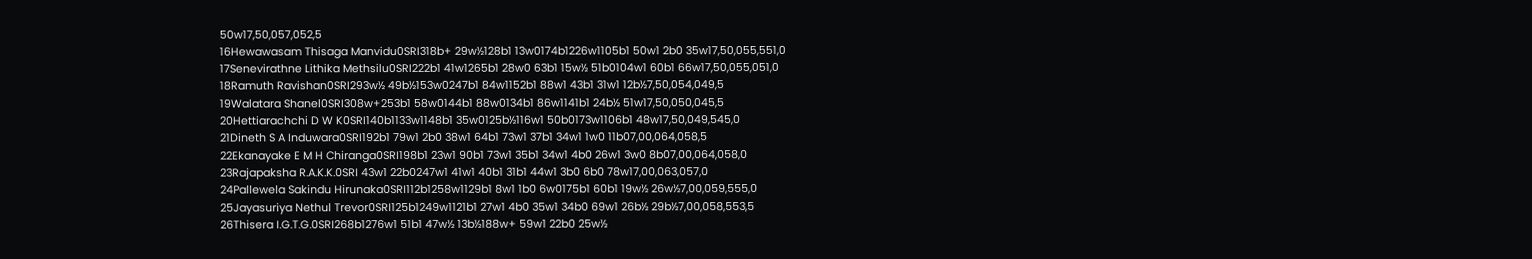50w17,50,057,052,5
16Hewawasam Thisaga Manvidu0SRI318b+ 29w½128b1 13w0174b1226w1105b1 50w1 2b0 35w17,50,055,551,0
17Senevirathne Lithika Methsilu0SRI222b1 41w1265b1 28w0 63b1 15w½ 51b0104w1 60b1 66w17,50,055,051,0
18Ramuth Ravishan0SRI293w½ 49b½153w0247b1 84w1152b1 88w1 43b1 31w1 12b½7,50,054,049,5
19Walatara Shanel0SRI308w+253b1 58w0144b1 88w0134b1 86w1141b1 24b½ 51w17,50,050,045,5
20Hettiarachchi D W K0SRI140b1133w1148b1 35w0125b½116w1 50b0173w1106b1 48w17,50,049,545,0
21Dineth S A Induwara0SRI192b1 79w1 2b0 38w1 64b1 73w1 37b1 34w1 1w0 11b07,00,064,058,5
22Ekanayake E M H Chiranga0SRI198b1 23w1 90b1 73w1 35b1 34w1 4b0 26w1 3w0 8b07,00,064,058,0
23Rajapaksha R.A.K.K.0SRI 43w1 22b0247w1 41w1 40b1 31b1 44w1 3b0 6b0 78w17,00,063,057,0
24Pallewela Sakindu Hirunaka0SRI112b1258w1129b1 8w1 1b0 6w0175b1 60b1 19w½ 26w½7,00,059,555,0
25Jayasuriya Nethul Trevor0SRI125b1249w1121b1 27w1 4b0 35w1 34b0 69w1 26b½ 29b½7,00,058,553,5
26Thisera I.G.T.G.0SRI268b1276w1 51b1 47w½ 13b½188w+ 59w1 22b0 25w½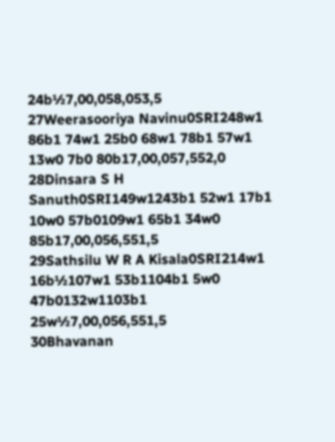24b½7,00,058,053,5
27Weerasooriya Navinu0SRI248w1 86b1 74w1 25b0 68w1 78b1 57w1 13w0 7b0 80b17,00,057,552,0
28Dinsara S H Sanuth0SRI149w1243b1 52w1 17b1 10w0 57b0109w1 65b1 34w0 85b17,00,056,551,5
29Sathsilu W R A Kisala0SRI214w1 16b½107w1 53b1104b1 5w0 47b0132w1103b1 25w½7,00,056,551,5
30Bhavanan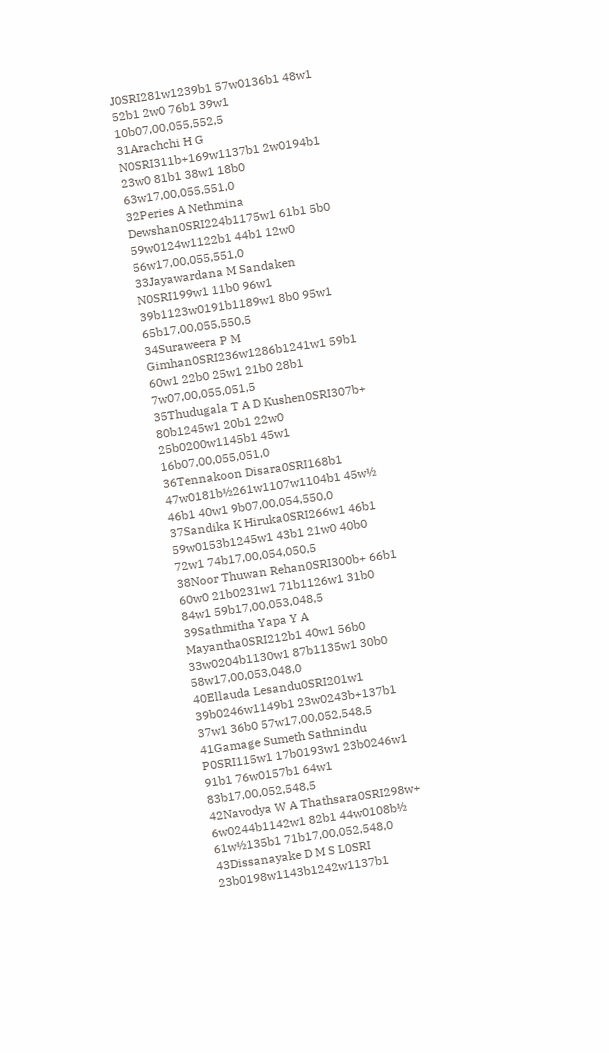J0SRI281w1239b1 57w0136b1 48w1 52b1 2w0 76b1 39w1 10b07,00,055,552,5
31Arachchi H G N0SRI311b+169w1137b1 2w0194b1 23w0 81b1 38w1 18b0 63w17,00,055,551,0
32Peries A Nethmina Dewshan0SRI224b1175w1 61b1 5b0 59w0124w1122b1 44b1 12w0 56w17,00,055,551,0
33Jayawardana M Sandaken N0SRI199w1 11b0 96w1 39b1123w0191b1189w1 8b0 95w1 65b17,00,055,550,5
34Suraweera P M Gimhan0SRI236w1286b1241w1 59b1 60w1 22b0 25w1 21b0 28b1 7w07,00,055,051,5
35Thudugala T A D Kushen0SRI307b+ 80b1245w1 20b1 22w0 25b0200w1145b1 45w1 16b07,00,055,051,0
36Tennakoon Disara0SRI168b1 47w0181b½261w1107w1104b1 45w½ 46b1 40w1 9b07,00,054,550,0
37Sandika K Hiruka0SRI266w1 46b1 59w0153b1245w1 43b1 21w0 40b0 72w1 74b17,00,054,050,5
38Noor Thuwan Rehan0SRI300b+ 66b1 60w0 21b0231w1 71b1126w1 31b0 84w1 59b17,00,053,048,5
39Sathmitha Yapa Y A Mayantha0SRI212b1 40w1 56b0 33w0204b1130w1 87b1135w1 30b0 58w17,00,053,048,0
40Ellauda Lesandu0SRI201w1 39b0246w1149b1 23w0243b+137b1 37w1 36b0 57w17,00,052,548,5
41Gamage Sumeth Sathnindu P0SRI115w1 17b0193w1 23b0246w1 91b1 76w0157b1 64w1 83b17,00,052,548,5
42Navodya W A Thathsara0SRI298w+ 6w0244b1142w1 82b1 44w0108b½ 61w½135b1 71b17,00,052,548,0
43Dissanayake D M S L0SRI 23b0198w1143b1242w1137b1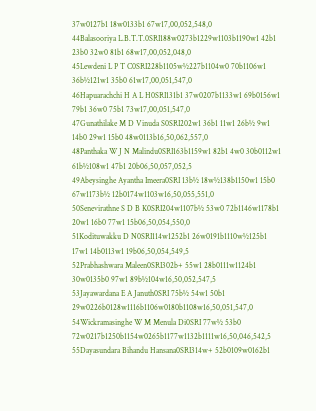37w0127b1 18w0133b1 67w17,00,052,548,0
44Balasooriya L.B.T.T.0SRI188w0273b1229w1103b1190w1 42b1 23b0 32w0 81b1 68w17,00,052,048,0
45Lewdeni L P T C0SRI228b1105w½227b1104w0 70b1106w1 36b½121w1 35b0 61w17,00,051,547,0
46Hapuarachchi H A L H0SRI131b1 37w0207b1133w1 69b0156w1 79b1 36w0 75b1 73w17,00,051,547,0
47Gunathilake M D Vinuda S0SRI202w1 36b1 11w1 26b½ 9w1 14b0 29w1 15b0 48w0113b16,50,062,557,0
48Panthaka W J N Malindu0SRI163b1159w1 82b1 4w0 30b0112w1 61b½108w1 47b1 20b06,50,057,052,5
49Abeysinghe Ayantha Imeera0SRI 13b½ 18w½138b1150w1 15b0 67w1173b½ 12b0174w1103w16,50,055,551,0
50Senevirathne S D B K0SRI204w1107b½ 53w0 72b1146w1178b1 20w1 16b0 77w1 15b06,50,054,550,0
51Kodituwakku D N0SRI114w1252b1 26w0191b1110w½125b1 17w1 14b0113w1 19b06,50,054,549,5
52Prabhashwara Maleen0SRI302b+ 55w1 28b0111w1124b1 30w0135b0 97w1 89b½104w16,50,052,547,5
53Jayawardana E A Januth0SRI 75b½ 54w1 50b1 29w0226b0128w1116b1106w0180b1108w16,50,051,547,0
54Wickramasinghe W M Menula Di0SRI 77w½ 53b0 72w0217b1250b1154w0265b1177w1132b1111w16,50,046,542,5
55Dayasundara Bihandu Hansana0SRI314w+ 52b0109w0162b1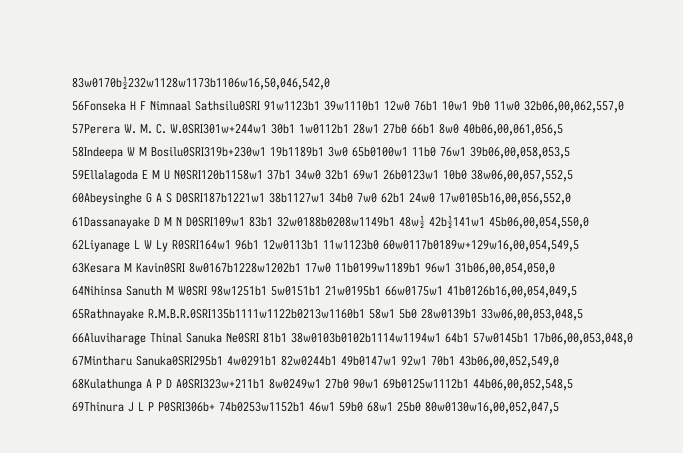83w0170b½232w1128w1173b1106w16,50,046,542,0
56Fonseka H F Nimnaal Sathsilu0SRI 91w1123b1 39w1110b1 12w0 76b1 10w1 9b0 11w0 32b06,00,062,557,0
57Perera W. M. C. W.0SRI301w+244w1 30b1 1w0112b1 28w1 27b0 66b1 8w0 40b06,00,061,056,5
58Indeepa W M Bosilu0SRI319b+230w1 19b1189b1 3w0 65b0100w1 11b0 76w1 39b06,00,058,053,5
59Ellalagoda E M U N0SRI120b1158w1 37b1 34w0 32b1 69w1 26b0123w1 10b0 38w06,00,057,552,5
60Abeysinghe G A S D0SRI187b1221w1 38b1127w1 34b0 7w0 62b1 24w0 17w0105b16,00,056,552,0
61Dassanayake D M N D0SRI109w1 83b1 32w0188b0208w1149b1 48w½ 42b½141w1 45b06,00,054,550,0
62Liyanage L W Ly R0SRI164w1 96b1 12w0113b1 11w1123b0 60w0117b0189w+129w16,00,054,549,5
63Kesara M Kavin0SRI 8w0167b1228w1202b1 17w0 11b0199w1189b1 96w1 31b06,00,054,050,0
64Nihinsa Sanuth M W0SRI 98w1251b1 5w0151b1 21w0195b1 66w0175w1 41b0126b16,00,054,049,5
65Rathnayake R.M.B.R.0SRI135b1111w1122b0213w1160b1 58w1 5b0 28w0139b1 33w06,00,053,048,5
66Aluviharage Thinal Sanuka Ne0SRI 81b1 38w0103b0102b1114w1194w1 64b1 57w0145b1 17b06,00,053,048,0
67Mintharu Sanuka0SRI295b1 4w0291b1 82w0244b1 49b0147w1 92w1 70b1 43b06,00,052,549,0
68Kulathunga A P D A0SRI323w+211b1 8w0249w1 27b0 90w1 69b0125w1112b1 44b06,00,052,548,5
69Thinura J L P P0SRI306b+ 74b0253w1152b1 46w1 59b0 68w1 25b0 80w0130w16,00,052,047,5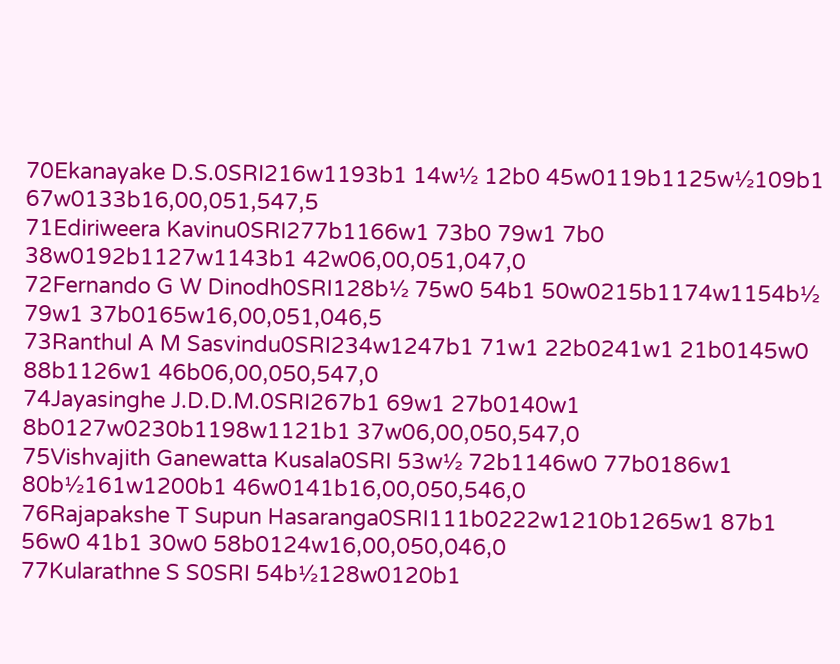70Ekanayake D.S.0SRI216w1193b1 14w½ 12b0 45w0119b1125w½109b1 67w0133b16,00,051,547,5
71Ediriweera Kavinu0SRI277b1166w1 73b0 79w1 7b0 38w0192b1127w1143b1 42w06,00,051,047,0
72Fernando G W Dinodh0SRI128b½ 75w0 54b1 50w0215b1174w1154b½ 79w1 37b0165w16,00,051,046,5
73Ranthul A M Sasvindu0SRI234w1247b1 71w1 22b0241w1 21b0145w0 88b1126w1 46b06,00,050,547,0
74Jayasinghe J.D.D.M.0SRI267b1 69w1 27b0140w1 8b0127w0230b1198w1121b1 37w06,00,050,547,0
75Vishvajith Ganewatta Kusala0SRI 53w½ 72b1146w0 77b0186w1 80b½161w1200b1 46w0141b16,00,050,546,0
76Rajapakshe T Supun Hasaranga0SRI111b0222w1210b1265w1 87b1 56w0 41b1 30w0 58b0124w16,00,050,046,0
77Kularathne S S0SRI 54b½128w0120b1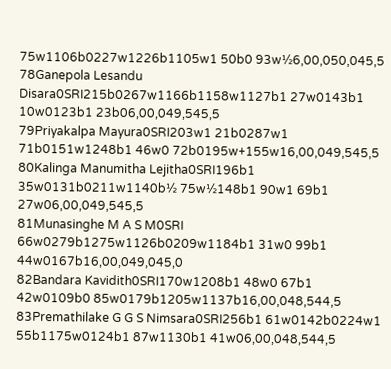75w1106b0227w1226b1105w1 50b0 93w½6,00,050,045,5
78Ganepola Lesandu Disara0SRI215b0267w1166b1158w1127b1 27w0143b1 10w0123b1 23b06,00,049,545,5
79Priyakalpa Mayura0SRI203w1 21b0287w1 71b0151w1248b1 46w0 72b0195w+155w16,00,049,545,5
80Kalinga Manumitha Lejitha0SRI196b1 35w0131b0211w1140b½ 75w½148b1 90w1 69b1 27w06,00,049,545,5
81Munasinghe M A S M0SRI 66w0279b1275w1126b0209w1184b1 31w0 99b1 44w0167b16,00,049,045,0
82Bandara Kavidith0SRI170w1208b1 48w0 67b1 42w0109b0 85w0179b1205w1137b16,00,048,544,5
83Premathilake G G S Nimsara0SRI256b1 61w0142b0224w1 55b1175w0124b1 87w1130b1 41w06,00,048,544,5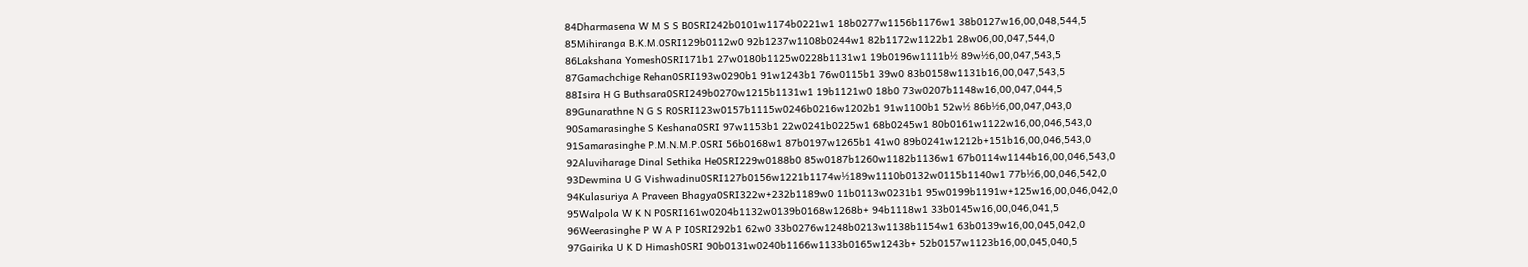84Dharmasena W M S S B0SRI242b0101w1174b0221w1 18b0277w1156b1176w1 38b0127w16,00,048,544,5
85Mihiranga B.K.M.0SRI129b0112w0 92b1237w1108b0244w1 82b1172w1122b1 28w06,00,047,544,0
86Lakshana Yomesh0SRI171b1 27w0180b1125w0228b1131w1 19b0196w1111b½ 89w½6,00,047,543,5
87Gamachchige Rehan0SRI193w0290b1 91w1243b1 76w0115b1 39w0 83b0158w1131b16,00,047,543,5
88Isira H G Buthsara0SRI249b0270w1215b1131w1 19b1121w0 18b0 73w0207b1148w16,00,047,044,5
89Gunarathne N G S R0SRI123w0157b1115w0246b0216w1202b1 91w1100b1 52w½ 86b½6,00,047,043,0
90Samarasinghe S Keshana0SRI 97w1153b1 22w0241b0225w1 68b0245w1 80b0161w1122w16,00,046,543,0
91Samarasinghe P.M.N.M.P.0SRI 56b0168w1 87b0197w1265b1 41w0 89b0241w1212b+151b16,00,046,543,0
92Aluviharage Dinal Sethika He0SRI229w0188b0 85w0187b1260w1182b1136w1 67b0114w1144b16,00,046,543,0
93Dewmina U G Vishwadinu0SRI127b0156w1221b1174w½189w1110b0132w0115b1140w1 77b½6,00,046,542,0
94Kulasuriya A Praveen Bhagya0SRI322w+232b1189w0 11b0113w0231b1 95w0199b1191w+125w16,00,046,042,0
95Walpola W K N P0SRI161w0204b1132w0139b0168w1268b+ 94b1118w1 33b0145w16,00,046,041,5
96Weerasinghe P W A P I0SRI292b1 62w0 33b0276w1248b0213w1138b1154w1 63b0139w16,00,045,042,0
97Gairika U K D Himash0SRI 90b0131w0240b1166w1133b0165w1243b+ 52b0157w1123b16,00,045,040,5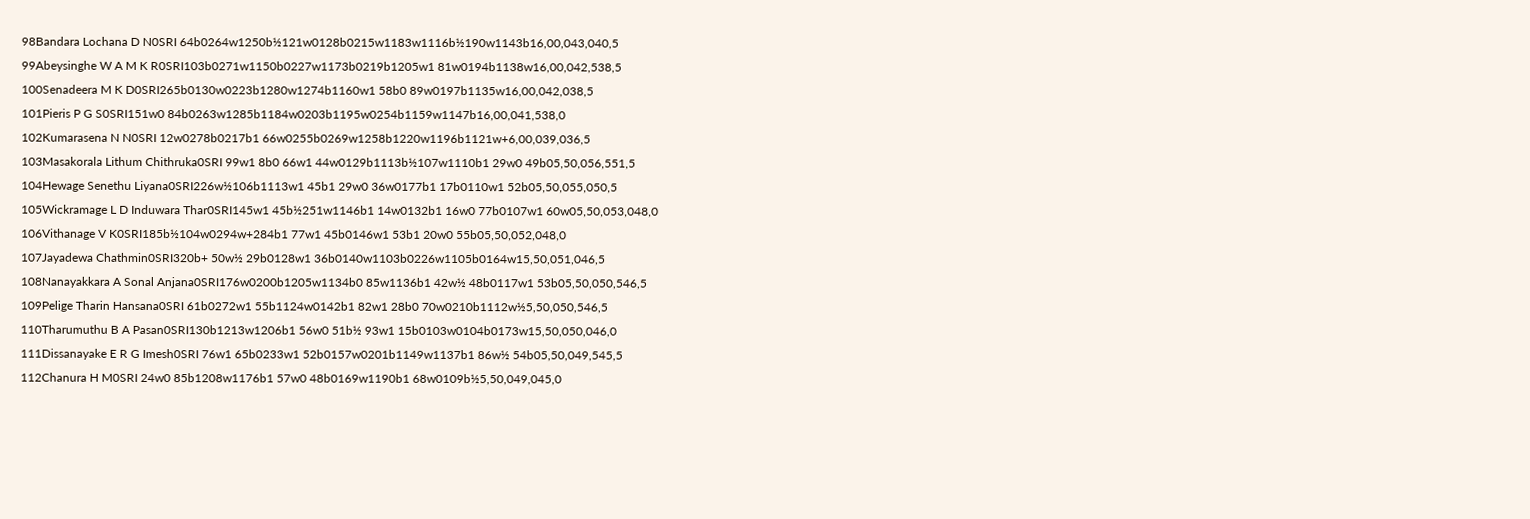98Bandara Lochana D N0SRI 64b0264w1250b½121w0128b0215w1183w1116b½190w1143b16,00,043,040,5
99Abeysinghe W A M K R0SRI103b0271w1150b0227w1173b0219b1205w1 81w0194b1138w16,00,042,538,5
100Senadeera M K D0SRI265b0130w0223b1280w1274b1160w1 58b0 89w0197b1135w16,00,042,038,5
101Pieris P G S0SRI151w0 84b0263w1285b1184w0203b1195w0254b1159w1147b16,00,041,538,0
102Kumarasena N N0SRI 12w0278b0217b1 66w0255b0269w1258b1220w1196b1121w+6,00,039,036,5
103Masakorala Lithum Chithruka0SRI 99w1 8b0 66w1 44w0129b1113b½107w1110b1 29w0 49b05,50,056,551,5
104Hewage Senethu Liyana0SRI226w½106b1113w1 45b1 29w0 36w0177b1 17b0110w1 52b05,50,055,050,5
105Wickramage L D Induwara Thar0SRI145w1 45b½251w1146b1 14w0132b1 16w0 77b0107w1 60w05,50,053,048,0
106Vithanage V K0SRI185b½104w0294w+284b1 77w1 45b0146w1 53b1 20w0 55b05,50,052,048,0
107Jayadewa Chathmin0SRI320b+ 50w½ 29b0128w1 36b0140w1103b0226w1105b0164w15,50,051,046,5
108Nanayakkara A Sonal Anjana0SRI176w0200b1205w1134b0 85w1136b1 42w½ 48b0117w1 53b05,50,050,546,5
109Pelige Tharin Hansana0SRI 61b0272w1 55b1124w0142b1 82w1 28b0 70w0210b1112w½5,50,050,546,5
110Tharumuthu B A Pasan0SRI130b1213w1206b1 56w0 51b½ 93w1 15b0103w0104b0173w15,50,050,046,0
111Dissanayake E R G Imesh0SRI 76w1 65b0233w1 52b0157w0201b1149w1137b1 86w½ 54b05,50,049,545,5
112Chanura H M0SRI 24w0 85b1208w1176b1 57w0 48b0169w1190b1 68w0109b½5,50,049,045,0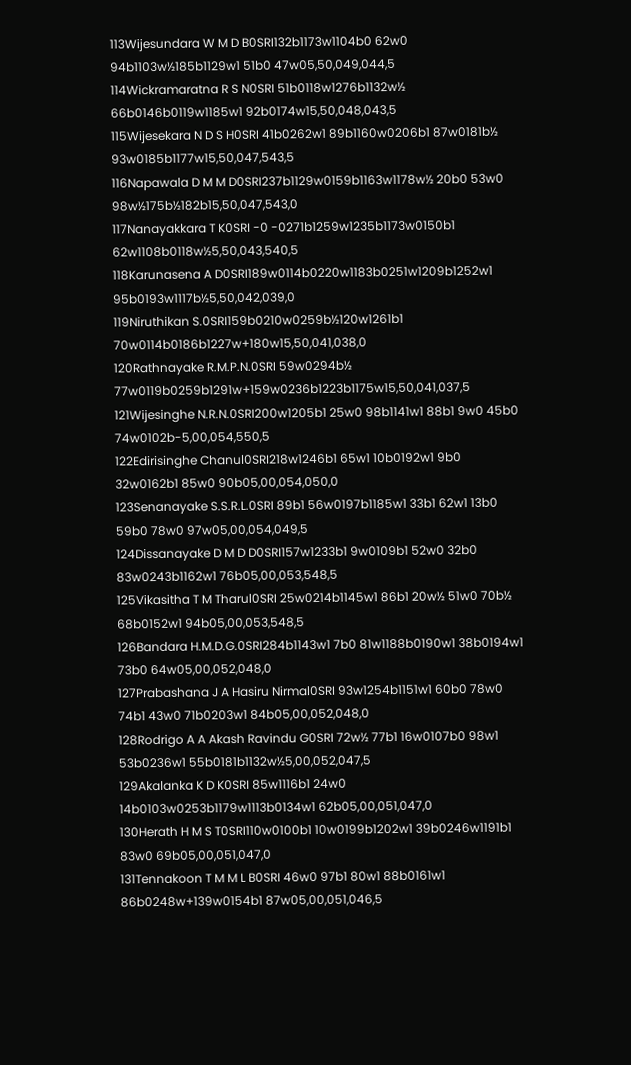113Wijesundara W M D B0SRI132b1173w1104b0 62w0 94b1103w½185b1129w1 51b0 47w05,50,049,044,5
114Wickramaratna R S N0SRI 51b0118w1276b1132w½ 66b0146b0119w1185w1 92b0174w15,50,048,043,5
115Wijesekara N D S H0SRI 41b0262w1 89b1160w0206b1 87w0181b½ 93w0185b1177w15,50,047,543,5
116Napawala D M M D0SRI237b1129w0159b1163w1178w½ 20b0 53w0 98w½175b½182b15,50,047,543,0
117Nanayakkara T K0SRI -0 -0271b1259w1235b1173w0150b1 62w1108b0118w½5,50,043,540,5
118Karunasena A D0SRI189w0114b0220w1183b0251w1209b1252w1 95b0193w1117b½5,50,042,039,0
119Niruthikan S.0SRI159b0210w0259b½120w1261b1 70w0114b0186b1227w+180w15,50,041,038,0
120Rathnayake R.M.P.N.0SRI 59w0294b½ 77w0119b0259b1291w+159w0236b1223b1175w15,50,041,037,5
121Wijesinghe N.R.N.0SRI200w1205b1 25w0 98b1141w1 88b1 9w0 45b0 74w0102b-5,00,054,550,5
122Edirisinghe Chanul0SRI218w1246b1 65w1 10b0192w1 9b0 32w0162b1 85w0 90b05,00,054,050,0
123Senanayake S.S.R.L.0SRI 89b1 56w0197b1185w1 33b1 62w1 13b0 59b0 78w0 97w05,00,054,049,5
124Dissanayake D M D D0SRI157w1233b1 9w0109b1 52w0 32b0 83w0243b1162w1 76b05,00,053,548,5
125Vikasitha T M Tharul0SRI 25w0214b1145w1 86b1 20w½ 51w0 70b½ 68b0152w1 94b05,00,053,548,5
126Bandara H.M.D.G.0SRI284b1143w1 7b0 81w1188b0190w1 38b0194w1 73b0 64w05,00,052,048,0
127Prabashana J A Hasiru Nirmal0SRI 93w1254b1151w1 60b0 78w0 74b1 43w0 71b0203w1 84b05,00,052,048,0
128Rodrigo A A Akash Ravindu G0SRI 72w½ 77b1 16w0107b0 98w1 53b0236w1 55b0181b1132w½5,00,052,047,5
129Akalanka K D K0SRI 85w1116b1 24w0 14b0103w0253b1179w1113b0134w1 62b05,00,051,047,0
130Herath H M S T0SRI110w0100b1 10w0199b1202w1 39b0246w1191b1 83w0 69b05,00,051,047,0
131Tennakoon T M M L B0SRI 46w0 97b1 80w1 88b0161w1 86b0248w+139w0154b1 87w05,00,051,046,5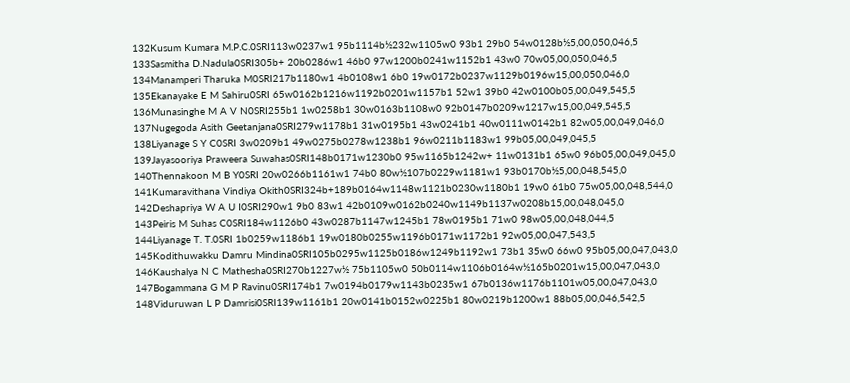132Kusum Kumara M.P.C.0SRI113w0237w1 95b1114b½232w1105w0 93b1 29b0 54w0128b½5,00,050,046,5
133Sasmitha D.Nadula0SRI305b+ 20b0286w1 46b0 97w1200b0241w1152b1 43w0 70w05,00,050,046,5
134Manamperi Tharuka M0SRI217b1180w1 4b0108w1 6b0 19w0172b0237w1129b0196w15,00,050,046,0
135Ekanayake E M Sahiru0SRI 65w0162b1216w1192b0201w1157b1 52w1 39b0 42w0100b05,00,049,545,5
136Munasinghe M A V N0SRI255b1 1w0258b1 30w0163b1108w0 92b0147b0209w1217w15,00,049,545,5
137Nugegoda Asith Geetanjana0SRI279w1178b1 31w0195b1 43w0241b1 40w0111w0142b1 82w05,00,049,046,0
138Liyanage S Y C0SRI 3w0209b1 49w0275b0278w1238b1 96w0211b1183w1 99b05,00,049,045,5
139Jayasooriya Praweera Suwahas0SRI148b0171w1230b0 95w1165b1242w+ 11w0131b1 65w0 96b05,00,049,045,0
140Thennakoon M B Y0SRI 20w0266b1161w1 74b0 80w½107b0229w1181w1 93b0170b½5,00,048,545,0
141Kumaravithana Vindiya Okith0SRI324b+189b0164w1148w1121b0230w1180b1 19w0 61b0 75w05,00,048,544,0
142Deshapriya W A U I0SRI290w1 9b0 83w1 42b0109w0162b0240w1149b1137w0208b15,00,048,045,0
143Peiris M Suhas C0SRI184w1126b0 43w0287b1147w1245b1 78w0195b1 71w0 98w05,00,048,044,5
144Liyanage T. T.0SRI 1b0259w1186b1 19w0180b0255w1196b0171w1172b1 92w05,00,047,543,5
145Kodithuwakku Damru Mindina0SRI105b0295w1125b0186w1249b1192w1 73b1 35w0 66w0 95b05,00,047,043,0
146Kaushalya N C Mathesha0SRI270b1227w½ 75b1105w0 50b0114w1106b0164w½165b0201w15,00,047,043,0
147Bogammana G M P Ravinu0SRI174b1 7w0194b0179w1143b0235w1 67b0136w1176b1101w05,00,047,043,0
148Viduruwan L P Damrisi0SRI139w1161b1 20w0141b0152w0225b1 80w0219b1200w1 88b05,00,046,542,5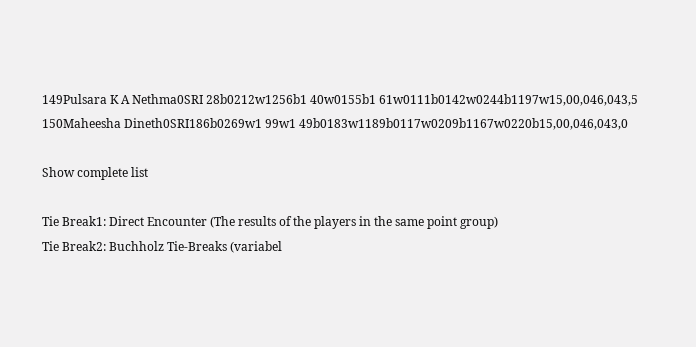149Pulsara K A Nethma0SRI 28b0212w1256b1 40w0155b1 61w0111b0142w0244b1197w15,00,046,043,5
150Maheesha Dineth0SRI186b0269w1 99w1 49b0183w1189b0117w0209b1167w0220b15,00,046,043,0

Show complete list

Tie Break1: Direct Encounter (The results of the players in the same point group)
Tie Break2: Buchholz Tie-Breaks (variabel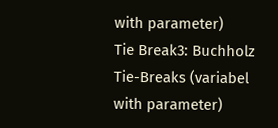with parameter)
Tie Break3: Buchholz Tie-Breaks (variabel with parameter)